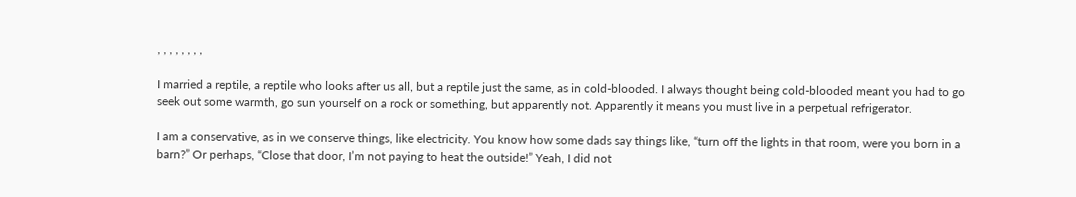, , , , , , , ,

I married a reptile, a reptile who looks after us all, but a reptile just the same, as in cold-blooded. I always thought being cold-blooded meant you had to go seek out some warmth, go sun yourself on a rock or something, but apparently not. Apparently it means you must live in a perpetual refrigerator.

I am a conservative, as in we conserve things, like electricity. You know how some dads say things like, “turn off the lights in that room, were you born in a barn?” Or perhaps, “Close that door, I’m not paying to heat the outside!” Yeah, I did not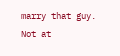marry that guy. Not at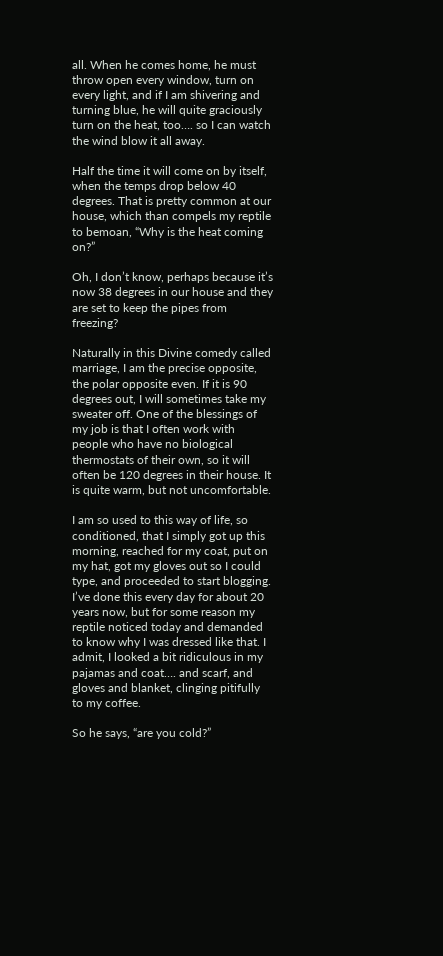all. When he comes home, he must throw open every window, turn on every light, and if I am shivering and turning blue, he will quite graciously turn on the heat, too…. so I can watch the wind blow it all away.

Half the time it will come on by itself, when the temps drop below 40 degrees. That is pretty common at our house, which than compels my reptile to bemoan, “Why is the heat coming on?”

Oh, I don’t know, perhaps because it’s now 38 degrees in our house and they are set to keep the pipes from freezing?

Naturally in this Divine comedy called marriage, I am the precise opposite, the polar opposite even. If it is 90 degrees out, I will sometimes take my sweater off. One of the blessings of my job is that I often work with people who have no biological thermostats of their own, so it will often be 120 degrees in their house. It is quite warm, but not uncomfortable.

I am so used to this way of life, so conditioned, that I simply got up this morning, reached for my coat, put on my hat, got my gloves out so I could type, and proceeded to start blogging. I’ve done this every day for about 20 years now, but for some reason my reptile noticed today and demanded to know why I was dressed like that. I admit, I looked a bit ridiculous in my pajamas and coat…. and scarf, and gloves and blanket, clinging pitifully to my coffee.

So he says, “are you cold?”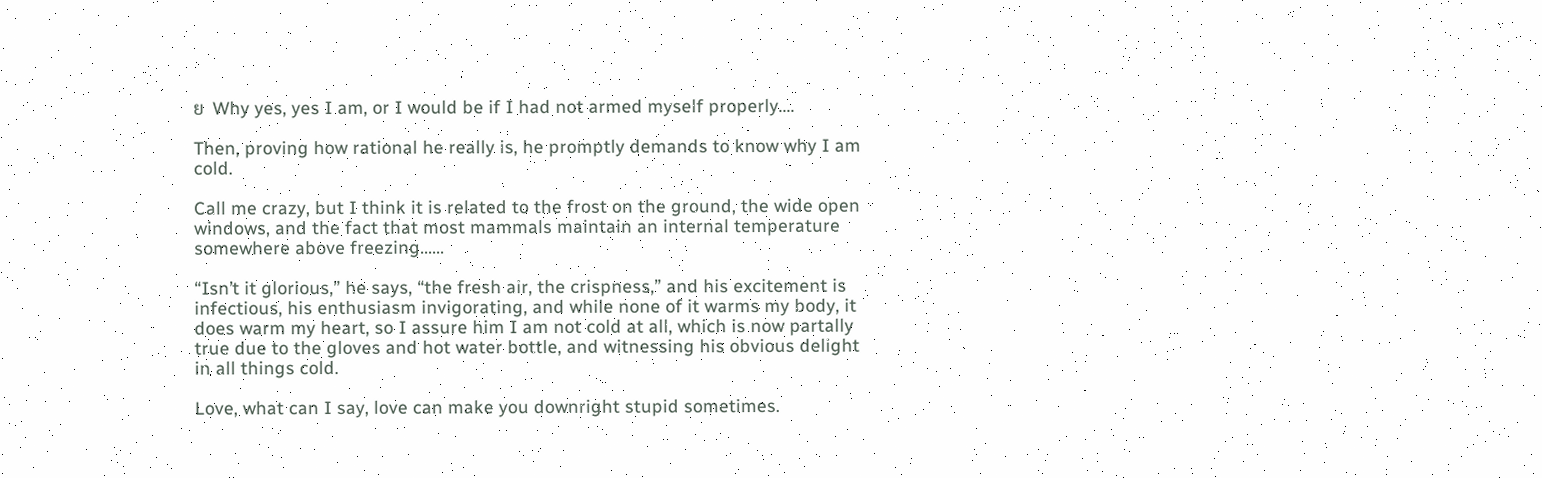ย  Why yes, yes I am, or I would be if I had not armed myself properly….

Then, proving how rational he really is, he promptly demands to know why I am cold.

Call me crazy, but I think it is related to the frost on the ground, the wide open windows, and the fact that most mammals maintain an internal temperature somewhere above freezing……

“Isn’t it glorious,” he says, “the fresh air, the crispness,” and his excitement is infectious, his enthusiasm invigorating, and while none of it warms my body, it does warm my heart, so I assure him I am not cold at all, which is now partally true due to the gloves and hot water bottle, and witnessing his obvious delight in all things cold.

Love, what can I say, love can make you downright stupid sometimes.